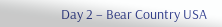Day 2 – Bear Country USA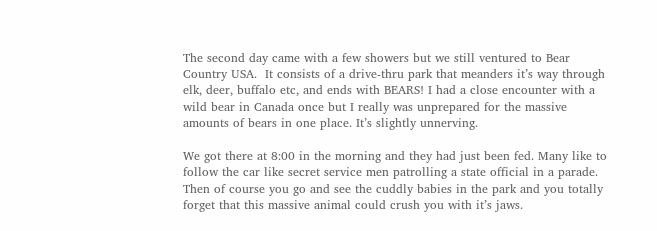The second day came with a few showers but we still ventured to Bear Country USA.  It consists of a drive-thru park that meanders it’s way through elk, deer, buffalo etc, and ends with BEARS! I had a close encounter with a wild bear in Canada once but I really was unprepared for the massive amounts of bears in one place. It’s slightly unnerving.

We got there at 8:00 in the morning and they had just been fed. Many like to follow the car like secret service men patrolling a state official in a parade. Then of course you go and see the cuddly babies in the park and you totally forget that this massive animal could crush you with it’s jaws.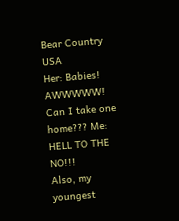Bear Country USA
Her: Babies! AWWWWW! Can I take one home??? Me: HELL TO THE NO!!!
Also, my youngest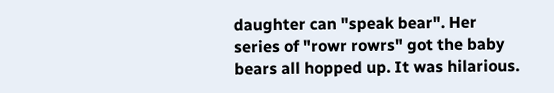daughter can "speak bear". Her series of "rowr rowrs" got the baby bears all hopped up. It was hilarious.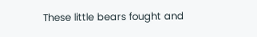These little bears fought and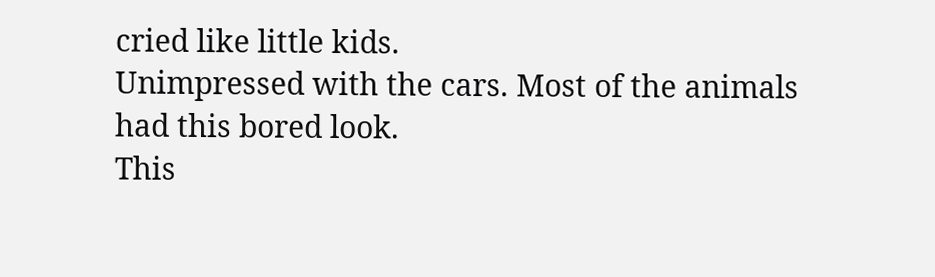cried like little kids.
Unimpressed with the cars. Most of the animals had this bored look.
This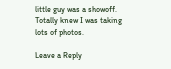little guy was a showoff. Totally knew I was taking lots of photos.

Leave a Reply